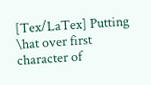[Tex/LaTex] Putting \hat over first character of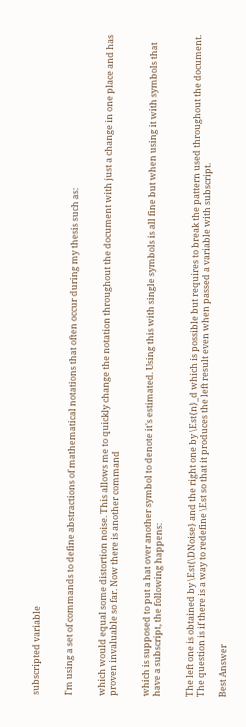subscripted variable


I'm using a set of commands to define abstractions of mathematical notations that often occur during my thesis such as:


which would equal some distortion noise. This allows me to quickly change the notation throughout the document with just a change in one place and has proven invaluable so far. Now there is another command


which is supposed to put a hat over another symbol to denote it's estimated. Using this with single symbols is all fine but when using it with symbols that have a subscript, the following happens:


The left one is obtained by \Est{\DNoise} and the right one by \Est{n}_d which is possible but requires to break the pattern used throughout the document. The question is if there is a way to redefine \Est so that it produces the left result even when passed a variable with subscript.

Best Answer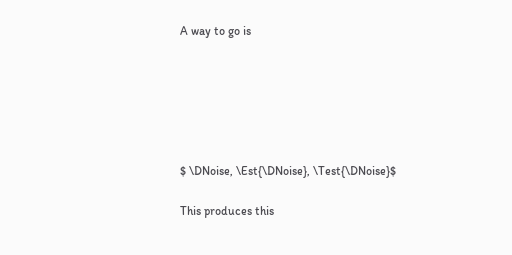A way to go is






$ \DNoise, \Est{\DNoise}, \Test{\DNoise}$

This produces this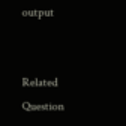output


Related Question